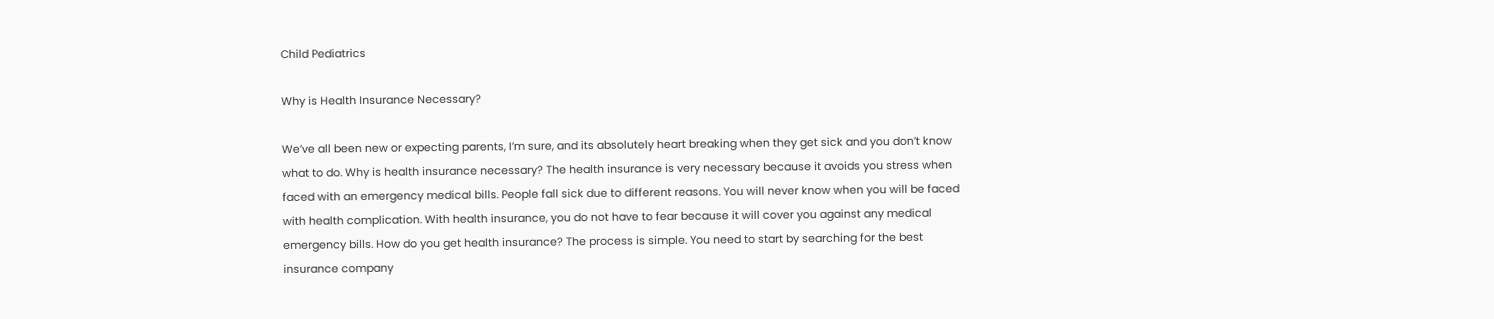Child Pediatrics

Why is Health Insurance Necessary?

We’ve all been new or expecting parents, I’m sure, and its absolutely heart breaking when they get sick and you don’t know what to do. Why is health insurance necessary? The health insurance is very necessary because it avoids you stress when faced with an emergency medical bills. People fall sick due to different reasons. You will never know when you will be faced with health complication. With health insurance, you do not have to fear because it will cover you against any medical emergency bills. How do you get health insurance? The process is simple. You need to start by searching for the best insurance company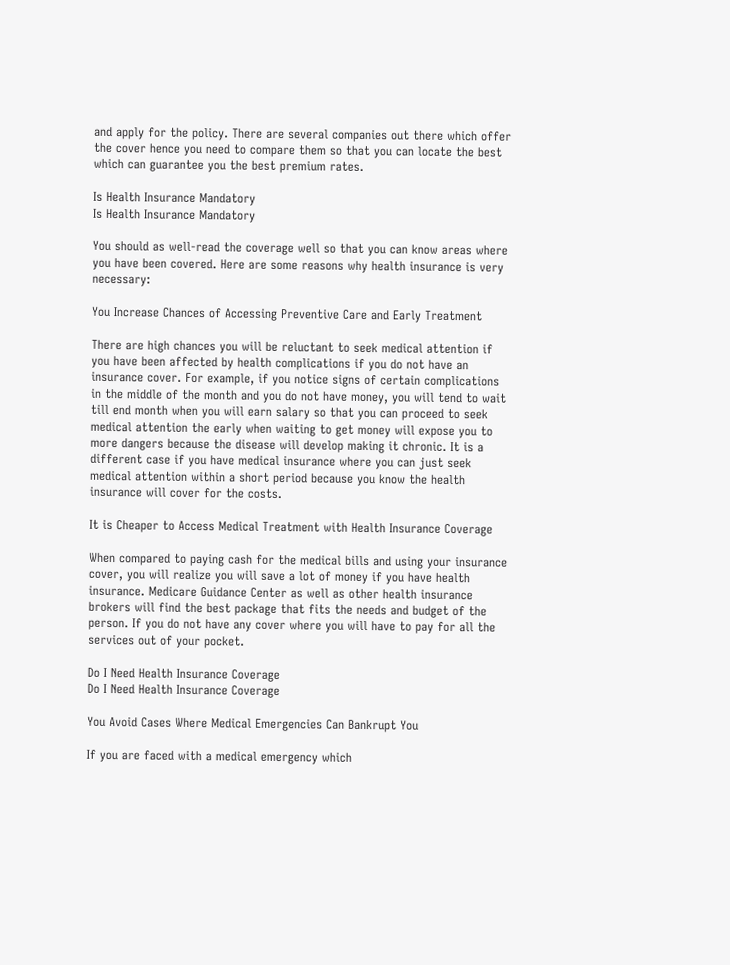and apply for the policy. There are several companies out there which offer the cover hence you need to compare them so that you can locate the best which can guarantee you the best premium rates.

Is Health Insurance Mandatory
Is Health Insurance Mandatory

You should as well-read the coverage well so that you can know areas where you have been covered. Here are some reasons why health insurance is very necessary:

You Increase Chances of Accessing Preventive Care and Early Treatment

There are high chances you will be reluctant to seek medical attention if you have been affected by health complications if you do not have an insurance cover. For example, if you notice signs of certain complications in the middle of the month and you do not have money, you will tend to wait till end month when you will earn salary so that you can proceed to seek medical attention the early when waiting to get money will expose you to more dangers because the disease will develop making it chronic. It is a different case if you have medical insurance where you can just seek medical attention within a short period because you know the health insurance will cover for the costs.

It is Cheaper to Access Medical Treatment with Health Insurance Coverage

When compared to paying cash for the medical bills and using your insurance cover, you will realize you will save a lot of money if you have health insurance. Medicare Guidance Center as well as other health insurance brokers will find the best package that fits the needs and budget of the person. If you do not have any cover where you will have to pay for all the services out of your pocket.

Do I Need Health Insurance Coverage
Do I Need Health Insurance Coverage

You Avoid Cases Where Medical Emergencies Can Bankrupt You

If you are faced with a medical emergency which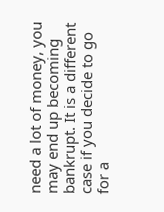need a lot of money, you may end up becoming bankrupt. It is a different case if you decide to go for a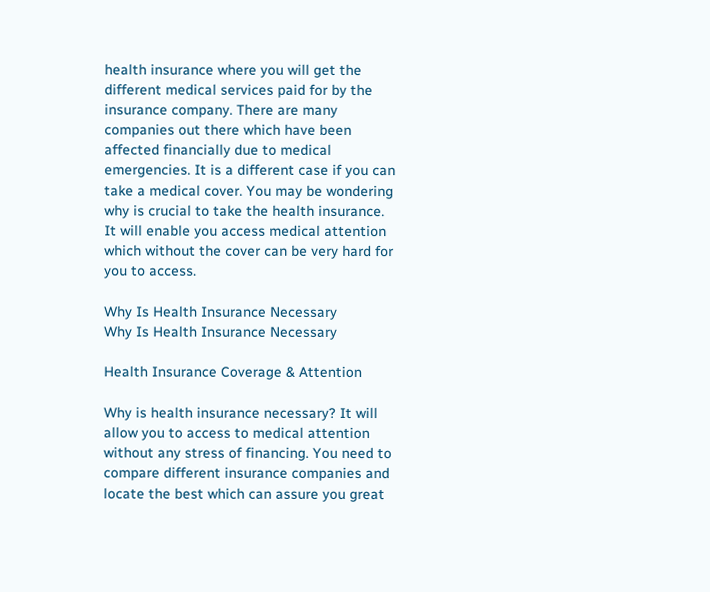health insurance where you will get the different medical services paid for by the insurance company. There are many companies out there which have been affected financially due to medical emergencies. It is a different case if you can take a medical cover. You may be wondering why is crucial to take the health insurance. It will enable you access medical attention which without the cover can be very hard for you to access.

Why Is Health Insurance Necessary
Why Is Health Insurance Necessary

Health Insurance Coverage & Attention

Why is health insurance necessary? It will allow you to access to medical attention without any stress of financing. You need to compare different insurance companies and locate the best which can assure you great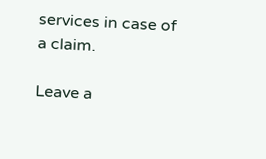services in case of a claim.

Leave a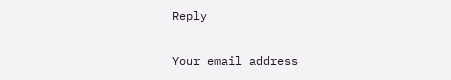Reply

Your email address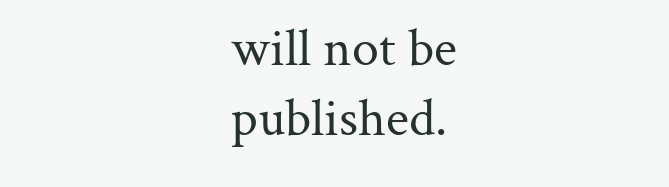will not be published.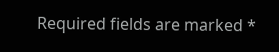Required fields are marked *